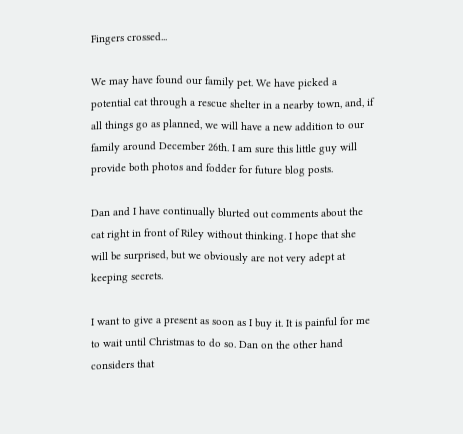Fingers crossed...

We may have found our family pet. We have picked a potential cat through a rescue shelter in a nearby town, and, if all things go as planned, we will have a new addition to our family around December 26th. I am sure this little guy will provide both photos and fodder for future blog posts.

Dan and I have continually blurted out comments about the cat right in front of Riley without thinking. I hope that she will be surprised, but we obviously are not very adept at keeping secrets.

I want to give a present as soon as I buy it. It is painful for me to wait until Christmas to do so. Dan on the other hand considers that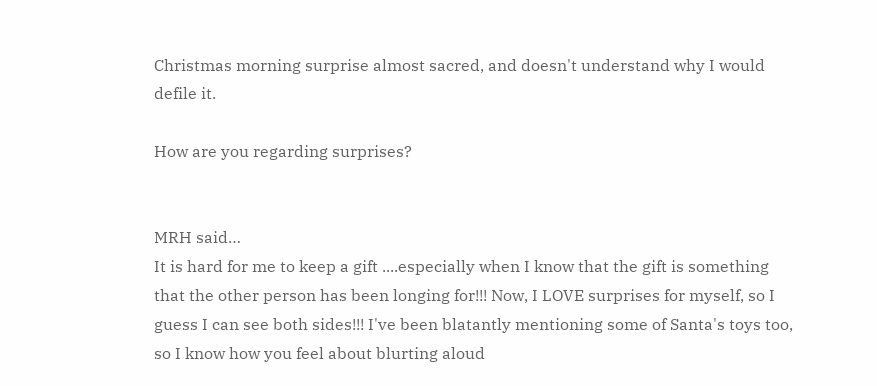Christmas morning surprise almost sacred, and doesn't understand why I would defile it.

How are you regarding surprises?


MRH said…
It is hard for me to keep a gift ....especially when I know that the gift is something that the other person has been longing for!!! Now, I LOVE surprises for myself, so I guess I can see both sides!!! I've been blatantly mentioning some of Santa's toys too, so I know how you feel about blurting aloud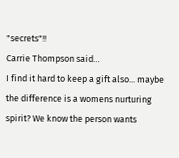"secrets"!!
Carrie Thompson said…
I find it hard to keep a gift also... maybe the difference is a womens nurturing spirit? We know the person wants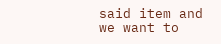said item and we want to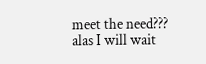meet the need???
alas I will wait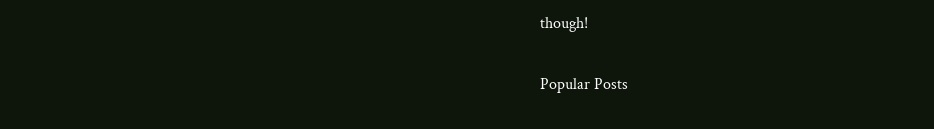though!

Popular Posts